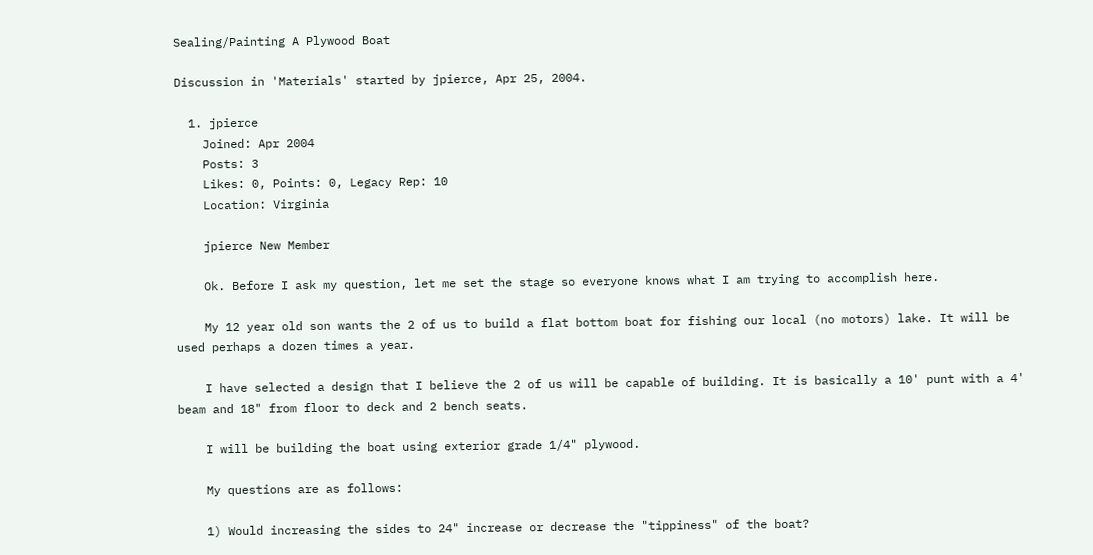Sealing/Painting A Plywood Boat

Discussion in 'Materials' started by jpierce, Apr 25, 2004.

  1. jpierce
    Joined: Apr 2004
    Posts: 3
    Likes: 0, Points: 0, Legacy Rep: 10
    Location: Virginia

    jpierce New Member

    Ok. Before I ask my question, let me set the stage so everyone knows what I am trying to accomplish here.

    My 12 year old son wants the 2 of us to build a flat bottom boat for fishing our local (no motors) lake. It will be used perhaps a dozen times a year.

    I have selected a design that I believe the 2 of us will be capable of building. It is basically a 10' punt with a 4' beam and 18" from floor to deck and 2 bench seats.

    I will be building the boat using exterior grade 1/4" plywood.

    My questions are as follows:

    1) Would increasing the sides to 24" increase or decrease the "tippiness" of the boat?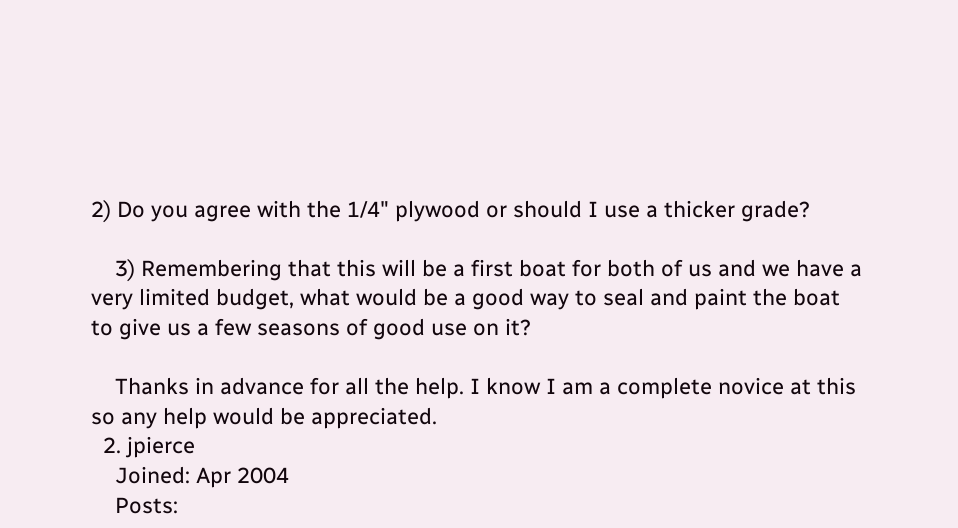2) Do you agree with the 1/4" plywood or should I use a thicker grade?

    3) Remembering that this will be a first boat for both of us and we have a very limited budget, what would be a good way to seal and paint the boat to give us a few seasons of good use on it?

    Thanks in advance for all the help. I know I am a complete novice at this so any help would be appreciated.
  2. jpierce
    Joined: Apr 2004
    Posts: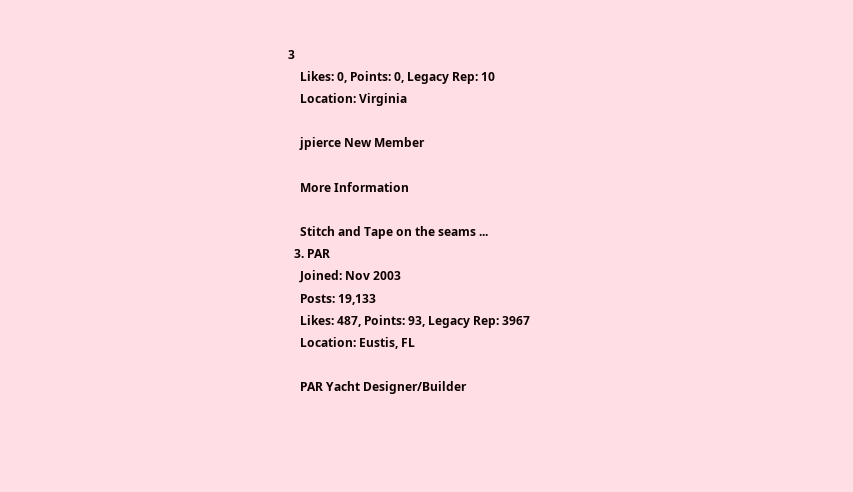3
    Likes: 0, Points: 0, Legacy Rep: 10
    Location: Virginia

    jpierce New Member

    More Information

    Stitch and Tape on the seams ...
  3. PAR
    Joined: Nov 2003
    Posts: 19,133
    Likes: 487, Points: 93, Legacy Rep: 3967
    Location: Eustis, FL

    PAR Yacht Designer/Builder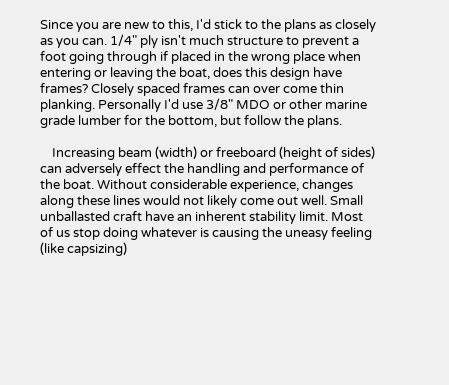Since you are new to this, I'd stick to the plans as closely as you can. 1/4" ply isn't much structure to prevent a foot going through if placed in the wrong place when entering or leaving the boat, does this design have frames? Closely spaced frames can over come thin planking. Personally I'd use 3/8" MDO or other marine grade lumber for the bottom, but follow the plans.

    Increasing beam (width) or freeboard (height of sides) can adversely effect the handling and performance of the boat. Without considerable experience, changes along these lines would not likely come out well. Small unballasted craft have an inherent stability limit. Most of us stop doing whatever is causing the uneasy feeling (like capsizing)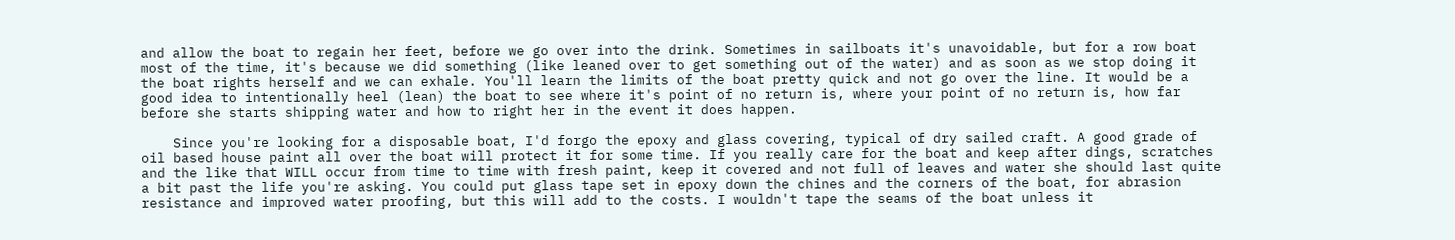and allow the boat to regain her feet, before we go over into the drink. Sometimes in sailboats it's unavoidable, but for a row boat most of the time, it's because we did something (like leaned over to get something out of the water) and as soon as we stop doing it the boat rights herself and we can exhale. You'll learn the limits of the boat pretty quick and not go over the line. It would be a good idea to intentionally heel (lean) the boat to see where it's point of no return is, where your point of no return is, how far before she starts shipping water and how to right her in the event it does happen.

    Since you're looking for a disposable boat, I'd forgo the epoxy and glass covering, typical of dry sailed craft. A good grade of oil based house paint all over the boat will protect it for some time. If you really care for the boat and keep after dings, scratches and the like that WILL occur from time to time with fresh paint, keep it covered and not full of leaves and water she should last quite a bit past the life you're asking. You could put glass tape set in epoxy down the chines and the corners of the boat, for abrasion resistance and improved water proofing, but this will add to the costs. I wouldn't tape the seams of the boat unless it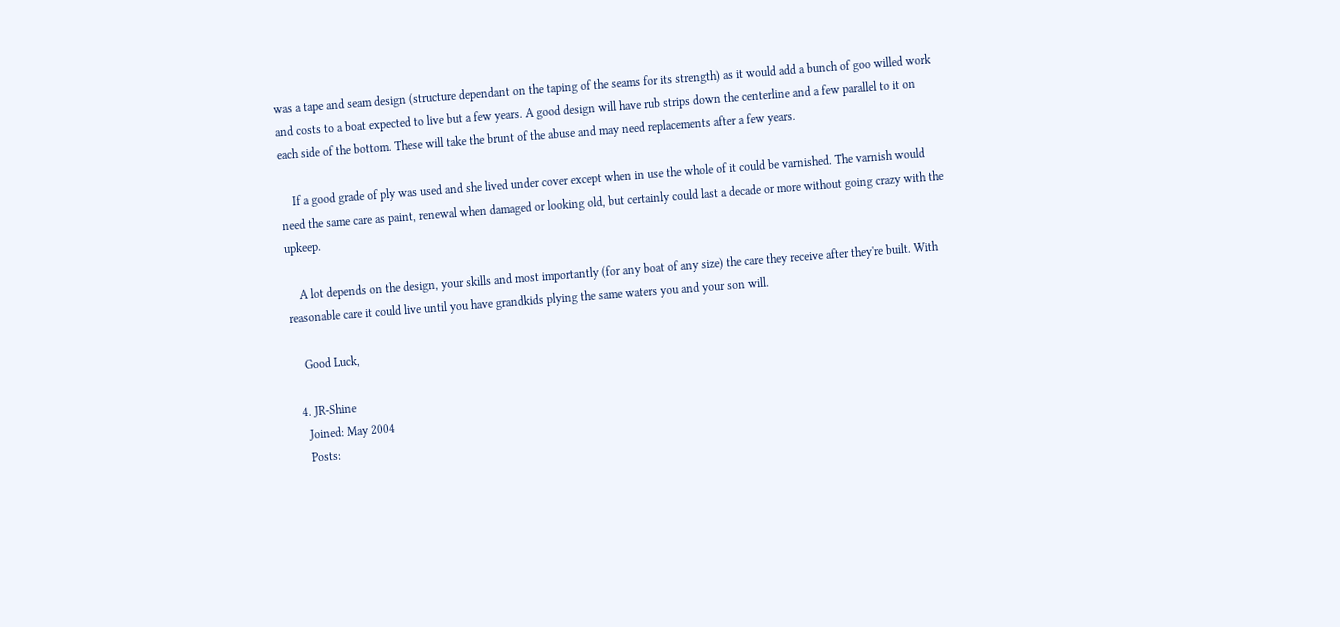was a tape and seam design (structure dependant on the taping of the seams for its strength) as it would add a bunch of goo willed work and costs to a boat expected to live but a few years. A good design will have rub strips down the centerline and a few parallel to it on each side of the bottom. These will take the brunt of the abuse and may need replacements after a few years.

    If a good grade of ply was used and she lived under cover except when in use the whole of it could be varnished. The varnish would need the same care as paint, renewal when damaged or looking old, but certainly could last a decade or more without going crazy with the upkeep.

    A lot depends on the design, your skills and most importantly (for any boat of any size) the care they receive after they're built. With reasonable care it could live until you have grandkids plying the same waters you and your son will.

    Good Luck,

  4. JR-Shine
    Joined: May 2004
    Posts: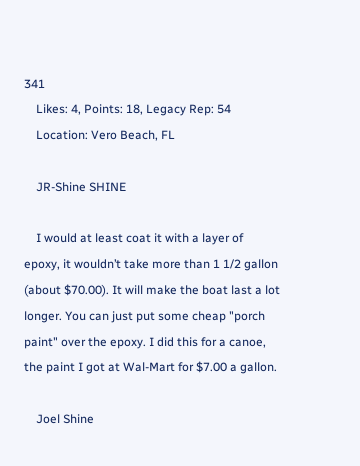341
    Likes: 4, Points: 18, Legacy Rep: 54
    Location: Vero Beach, FL

    JR-Shine SHINE

    I would at least coat it with a layer of epoxy, it wouldn’t take more than 1 1/2 gallon (about $70.00). It will make the boat last a lot longer. You can just put some cheap "porch paint" over the epoxy. I did this for a canoe, the paint I got at Wal-Mart for $7.00 a gallon.

    Joel Shine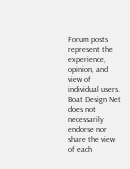Forum posts represent the experience, opinion, and view of individual users. Boat Design Net does not necessarily endorse nor share the view of each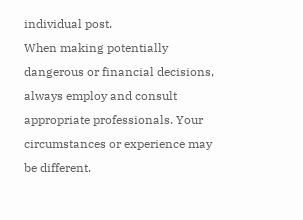individual post.
When making potentially dangerous or financial decisions, always employ and consult appropriate professionals. Your circumstances or experience may be different.